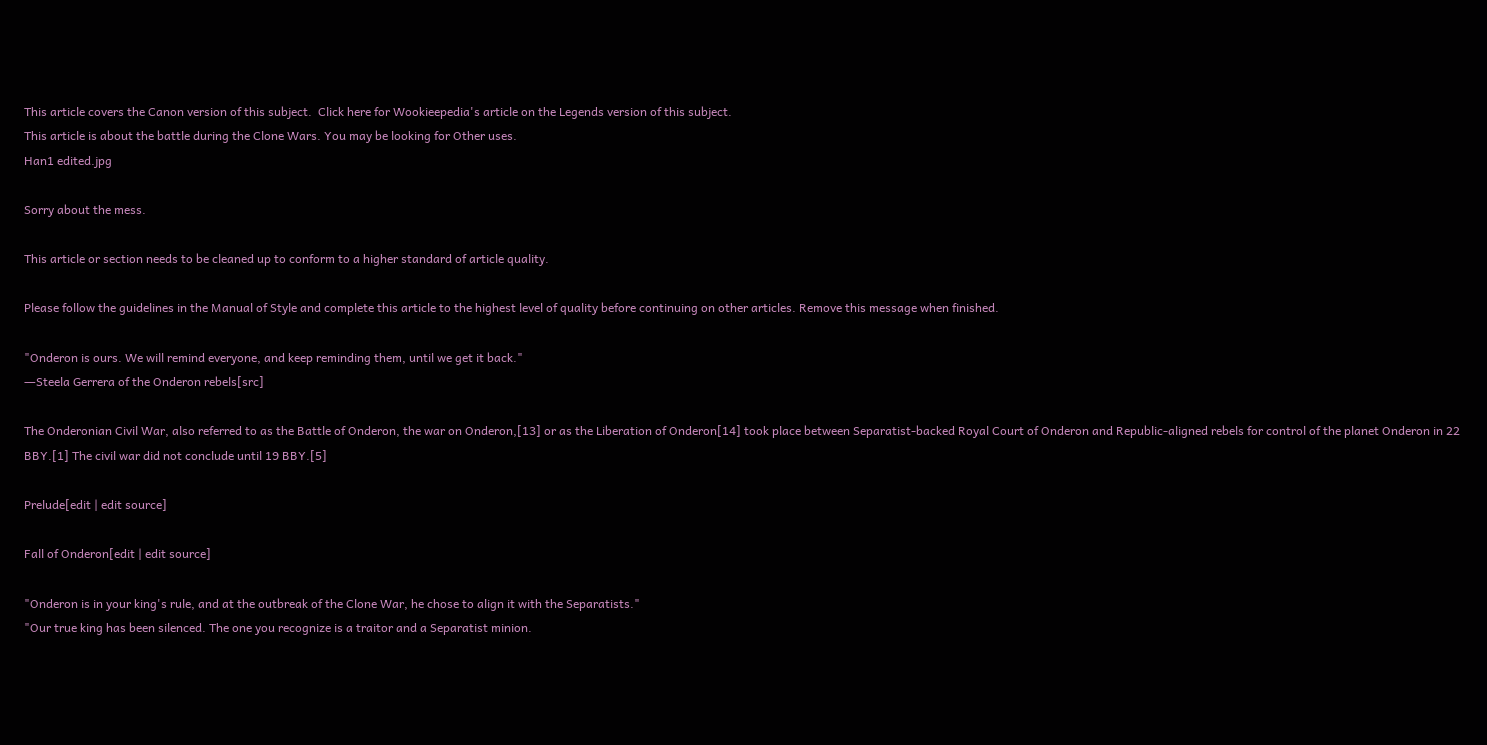This article covers the Canon version of this subject.  Click here for Wookieepedia's article on the Legends version of this subject.
This article is about the battle during the Clone Wars. You may be looking for Other uses.
Han1 edited.jpg

Sorry about the mess.

This article or section needs to be cleaned up to conform to a higher standard of article quality.

Please follow the guidelines in the Manual of Style and complete this article to the highest level of quality before continuing on other articles. Remove this message when finished.

"Onderon is ours. We will remind everyone, and keep reminding them, until we get it back."
―Steela Gerrera of the Onderon rebels[src]

The Onderonian Civil War, also referred to as the Battle of Onderon, the war on Onderon,[13] or as the Liberation of Onderon[14] took place between Separatist-backed Royal Court of Onderon and Republic-aligned rebels for control of the planet Onderon in 22 BBY.[1] The civil war did not conclude until 19 BBY.[5]

Prelude[edit | edit source]

Fall of Onderon[edit | edit source]

"Onderon is in your king's rule, and at the outbreak of the Clone War, he chose to align it with the Separatists."
"Our true king has been silenced. The one you recognize is a traitor and a Separatist minion.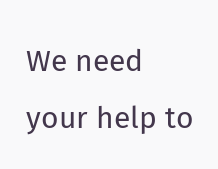We need your help to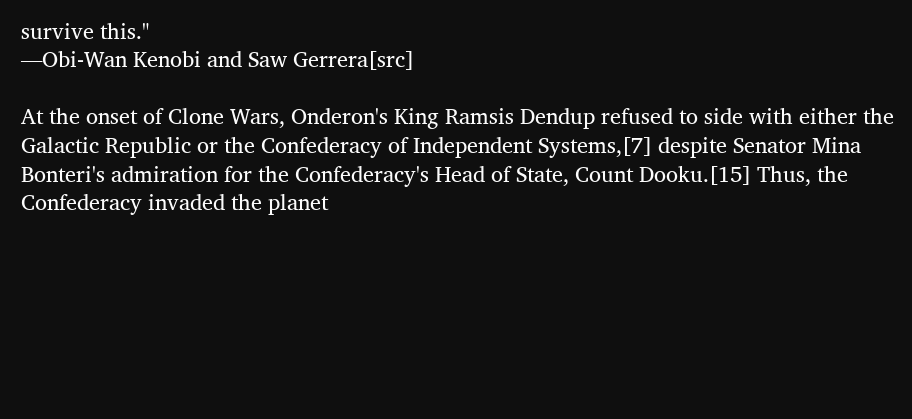survive this."
―Obi-Wan Kenobi and Saw Gerrera[src]

At the onset of Clone Wars, Onderon's King Ramsis Dendup refused to side with either the Galactic Republic or the Confederacy of Independent Systems,[7] despite Senator Mina Bonteri's admiration for the Confederacy's Head of State, Count Dooku.[15] Thus, the Confederacy invaded the planet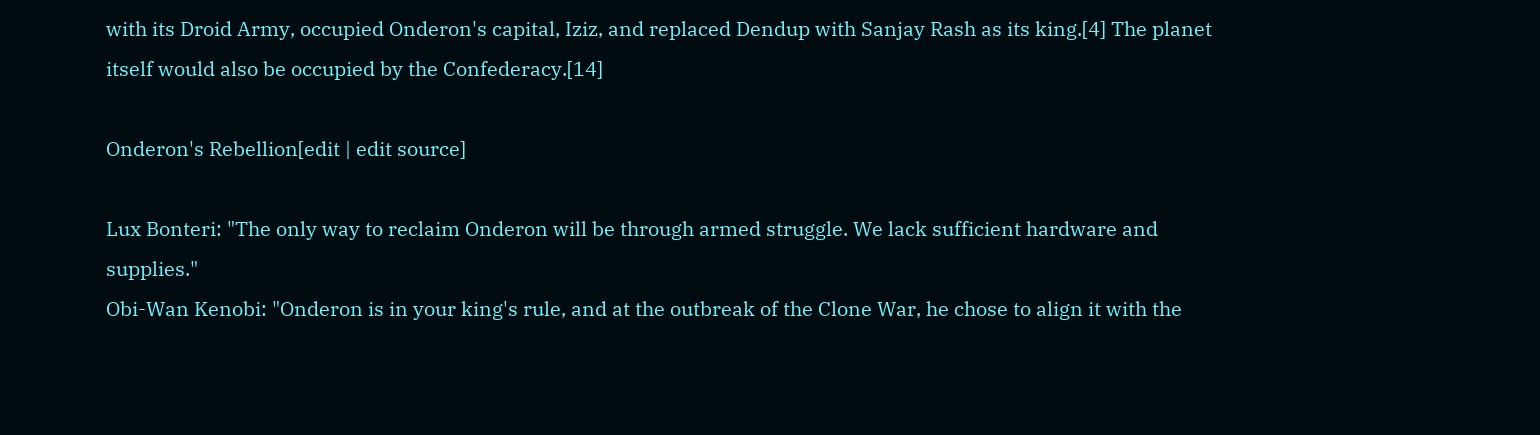with its Droid Army, occupied Onderon's capital, Iziz, and replaced Dendup with Sanjay Rash as its king.[4] The planet itself would also be occupied by the Confederacy.[14]

Onderon's Rebellion[edit | edit source]

Lux Bonteri: "The only way to reclaim Onderon will be through armed struggle. We lack sufficient hardware and supplies."
Obi-Wan Kenobi: "Onderon is in your king's rule, and at the outbreak of the Clone War, he chose to align it with the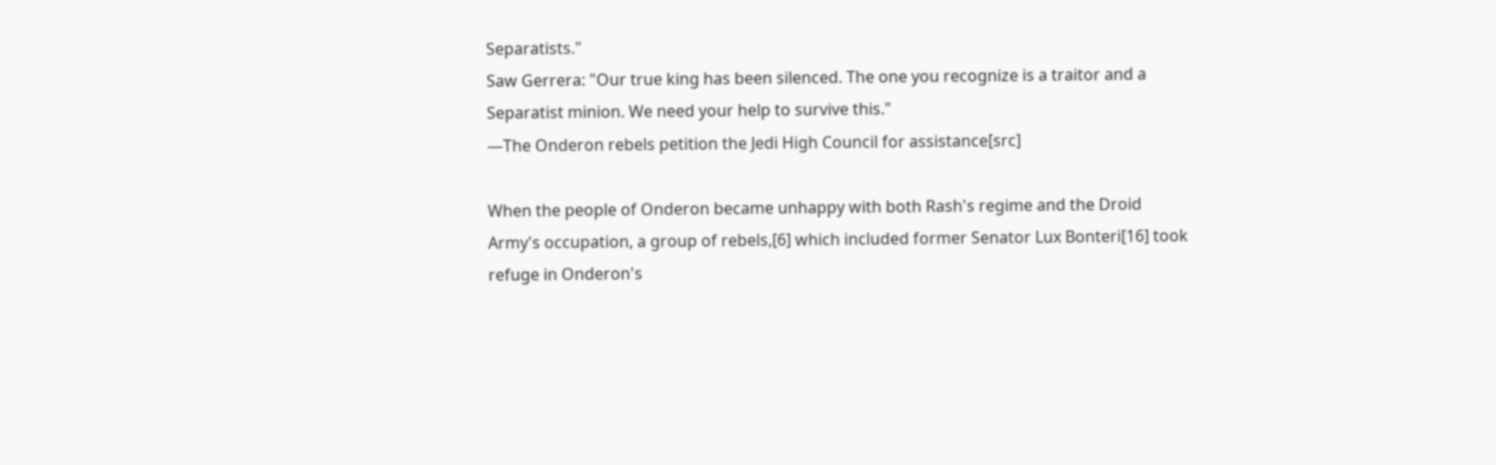Separatists."
Saw Gerrera: "Our true king has been silenced. The one you recognize is a traitor and a Separatist minion. We need your help to survive this."
―The Onderon rebels petition the Jedi High Council for assistance[src]

When the people of Onderon became unhappy with both Rash's regime and the Droid Army's occupation, a group of rebels,[6] which included former Senator Lux Bonteri[16] took refuge in Onderon's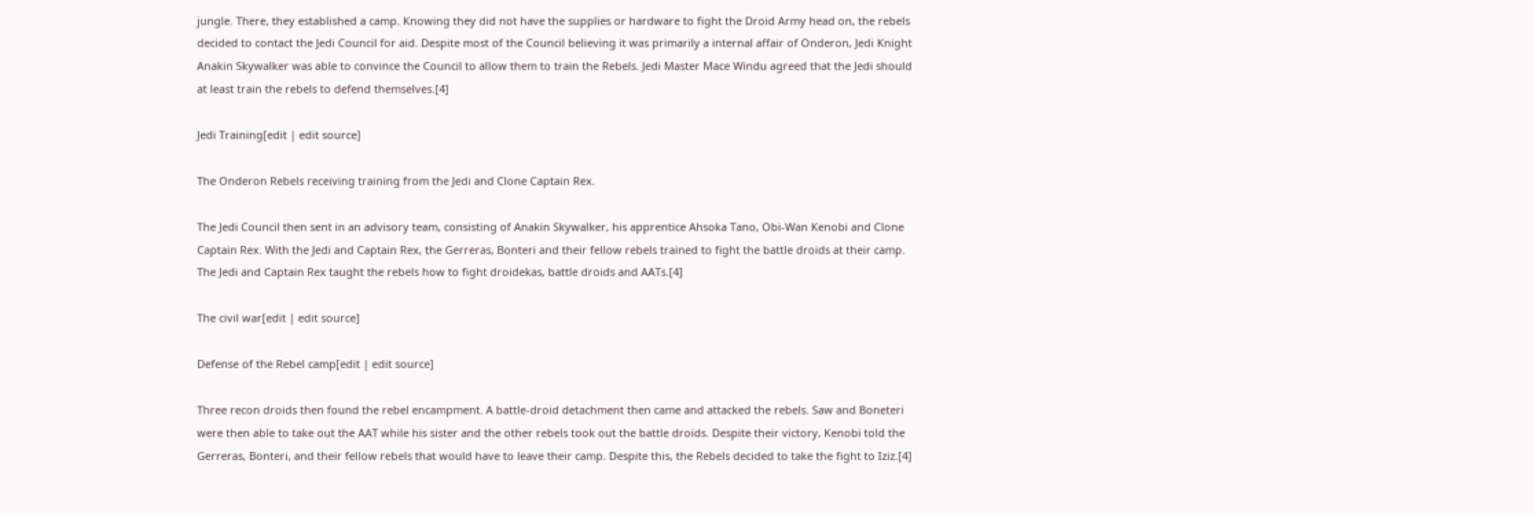jungle. There, they established a camp. Knowing they did not have the supplies or hardware to fight the Droid Army head on, the rebels decided to contact the Jedi Council for aid. Despite most of the Council believing it was primarily a internal affair of Onderon, Jedi Knight Anakin Skywalker was able to convince the Council to allow them to train the Rebels. Jedi Master Mace Windu agreed that the Jedi should at least train the rebels to defend themselves.[4]

Jedi Training[edit | edit source]

The Onderon Rebels receiving training from the Jedi and Clone Captain Rex.

The Jedi Council then sent in an advisory team, consisting of Anakin Skywalker, his apprentice Ahsoka Tano, Obi-Wan Kenobi and Clone Captain Rex. With the Jedi and Captain Rex, the Gerreras, Bonteri and their fellow rebels trained to fight the battle droids at their camp. The Jedi and Captain Rex taught the rebels how to fight droidekas, battle droids and AATs.[4]

The civil war[edit | edit source]

Defense of the Rebel camp[edit | edit source]

Three recon droids then found the rebel encampment. A battle-droid detachment then came and attacked the rebels. Saw and Boneteri were then able to take out the AAT while his sister and the other rebels took out the battle droids. Despite their victory, Kenobi told the Gerreras, Bonteri, and their fellow rebels that would have to leave their camp. Despite this, the Rebels decided to take the fight to Iziz.[4]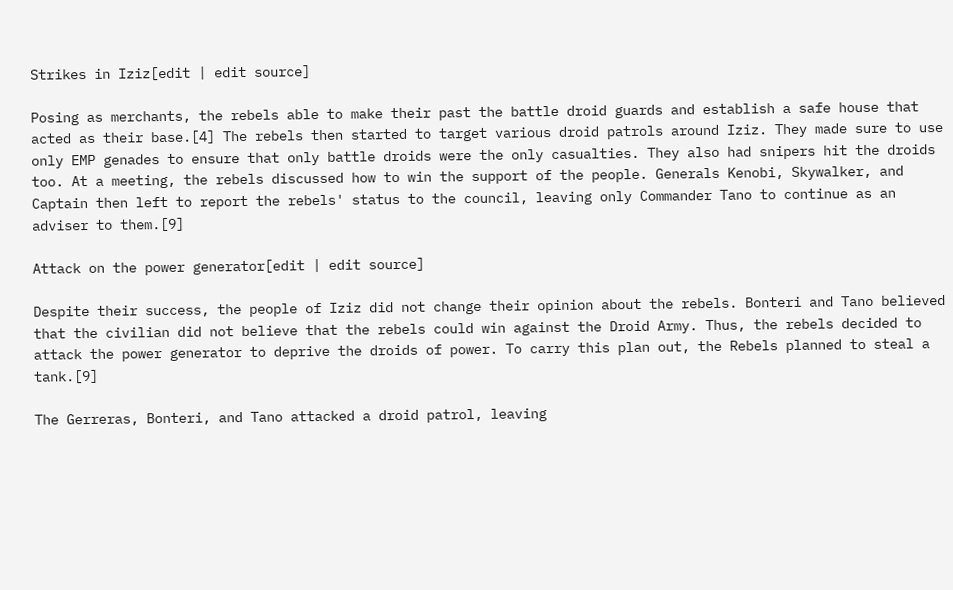Strikes in Iziz[edit | edit source]

Posing as merchants, the rebels able to make their past the battle droid guards and establish a safe house that acted as their base.[4] The rebels then started to target various droid patrols around Iziz. They made sure to use only EMP genades to ensure that only battle droids were the only casualties. They also had snipers hit the droids too. At a meeting, the rebels discussed how to win the support of the people. Generals Kenobi, Skywalker, and Captain then left to report the rebels' status to the council, leaving only Commander Tano to continue as an adviser to them.[9]

Attack on the power generator[edit | edit source]

Despite their success, the people of Iziz did not change their opinion about the rebels. Bonteri and Tano believed that the civilian did not believe that the rebels could win against the Droid Army. Thus, the rebels decided to attack the power generator to deprive the droids of power. To carry this plan out, the Rebels planned to steal a tank.[9]

The Gerreras, Bonteri, and Tano attacked a droid patrol, leaving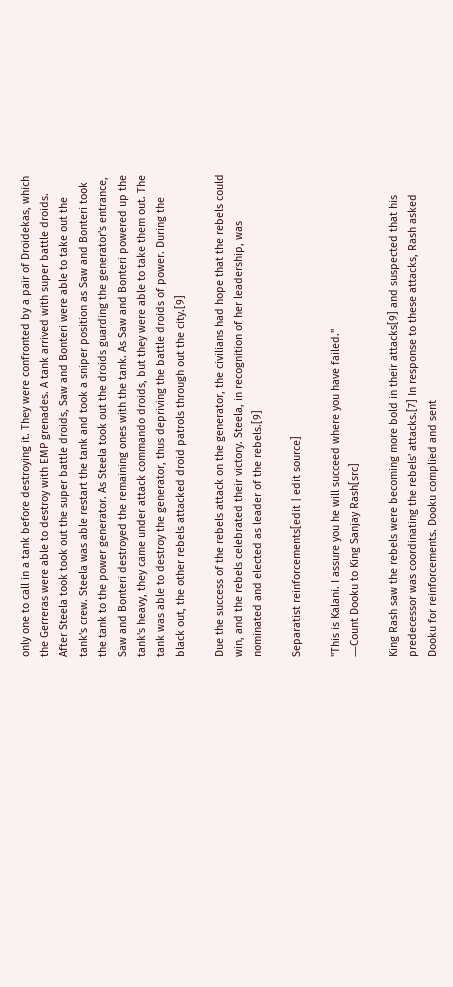only one to call in a tank before destroying it. They were confronted by a pair of Droidekas, which the Gerreras were able to destroy with EMP grenades. A tank arrived with super battle droids. After Steela took took out the super battle droids, Saw and Bonteri were able to take out the tank's crew. Steela was able restart the tank and took a sniper position as Saw and Bonteri took the tank to the power generator. As Steela took out the droids guarding the generator's entrance, Saw and Bonteri destroyed the remaining ones with the tank. As Saw and Bonteri powered up the tank's heavy, they came under attack commando droids, but they were able to take them out. The tank was able to destroy the generator, thus depriving the battle droids of power. During the black out, the other rebels attacked droid patrols through out the city.[9]

Due the success of the rebels attack on the generator, the civilians had hope that the rebels could win, and the rebels celebrated their victory. Steela, in recognition of her leadership, was nominated and elected as leader of the rebels.[9]

Separatist reinforcements[edit | edit source]

"This is Kalani. I assure you he will succeed where you have failed."
―Count Dooku to King Sanjay Rash[src]

King Rash saw the rebels were becoming more bold in their attacks[9] and suspected that his predecessor was coordinating the rebels' attacks.[7] In response to these attacks, Rash asked Dooku for reinforcements. Dooku complied and sent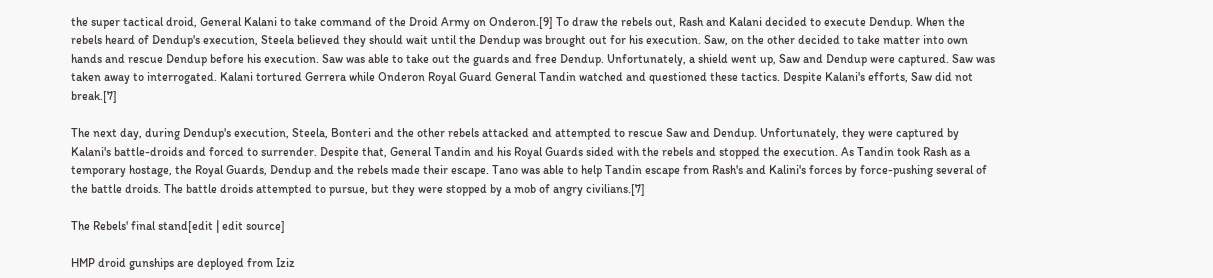the super tactical droid, General Kalani to take command of the Droid Army on Onderon.[9] To draw the rebels out, Rash and Kalani decided to execute Dendup. When the rebels heard of Dendup's execution, Steela believed they should wait until the Dendup was brought out for his execution. Saw, on the other decided to take matter into own hands and rescue Dendup before his execution. Saw was able to take out the guards and free Dendup. Unfortunately, a shield went up, Saw and Dendup were captured. Saw was taken away to interrogated. Kalani tortured Gerrera while Onderon Royal Guard General Tandin watched and questioned these tactics. Despite Kalani's efforts, Saw did not break.[7]

The next day, during Dendup's execution, Steela, Bonteri and the other rebels attacked and attempted to rescue Saw and Dendup. Unfortunately, they were captured by Kalani's battle-droids and forced to surrender. Despite that, General Tandin and his Royal Guards sided with the rebels and stopped the execution. As Tandin took Rash as a temporary hostage, the Royal Guards, Dendup and the rebels made their escape. Tano was able to help Tandin escape from Rash's and Kalini's forces by force-pushing several of the battle droids. The battle droids attempted to pursue, but they were stopped by a mob of angry civilians.[7]

The Rebels' final stand[edit | edit source]

HMP droid gunships are deployed from Iziz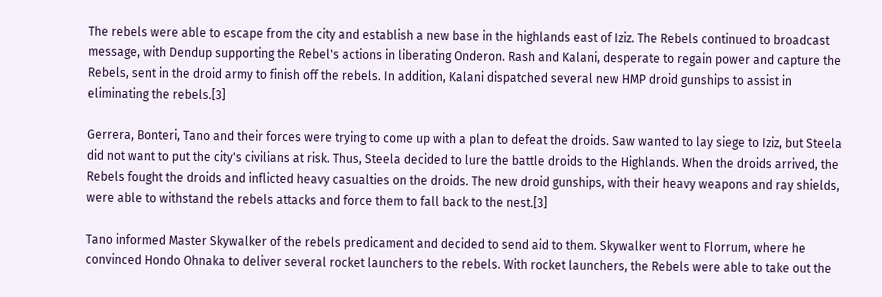The rebels were able to escape from the city and establish a new base in the highlands east of Iziz. The Rebels continued to broadcast message, with Dendup supporting the Rebel's actions in liberating Onderon. Rash and Kalani, desperate to regain power and capture the Rebels, sent in the droid army to finish off the rebels. In addition, Kalani dispatched several new HMP droid gunships to assist in eliminating the rebels.[3]

Gerrera, Bonteri, Tano and their forces were trying to come up with a plan to defeat the droids. Saw wanted to lay siege to Iziz, but Steela did not want to put the city's civilians at risk. Thus, Steela decided to lure the battle droids to the Highlands. When the droids arrived, the Rebels fought the droids and inflicted heavy casualties on the droids. The new droid gunships, with their heavy weapons and ray shields, were able to withstand the rebels attacks and force them to fall back to the nest.[3]

Tano informed Master Skywalker of the rebels predicament and decided to send aid to them. Skywalker went to Florrum, where he convinced Hondo Ohnaka to deliver several rocket launchers to the rebels. With rocket launchers, the Rebels were able to take out the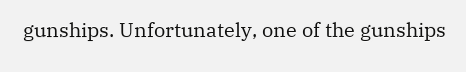gunships. Unfortunately, one of the gunships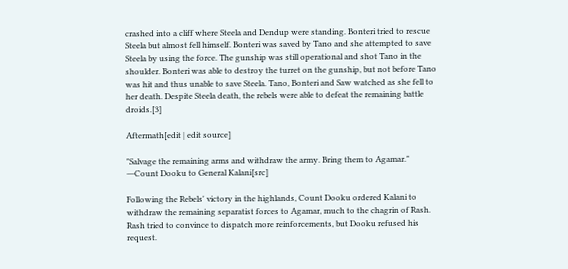crashed into a cliff where Steela and Dendup were standing. Bonteri tried to rescue Steela but almost fell himself. Bonteri was saved by Tano and she attempted to save Steela by using the force. The gunship was still operational and shot Tano in the shoulder. Bonteri was able to destroy the turret on the gunship, but not before Tano was hit and thus unable to save Steela. Tano, Bonteri and Saw watched as she fell to her death. Despite Steela death, the rebels were able to defeat the remaining battle droids.[3]

Aftermath[edit | edit source]

"Salvage the remaining arms and withdraw the army. Bring them to Agamar."
―Count Dooku to General Kalani[src]

Following the Rebels' victory in the highlands, Count Dooku ordered Kalani to withdraw the remaining separatist forces to Agamar, much to the chagrin of Rash. Rash tried to convince to dispatch more reinforcements, but Dooku refused his request.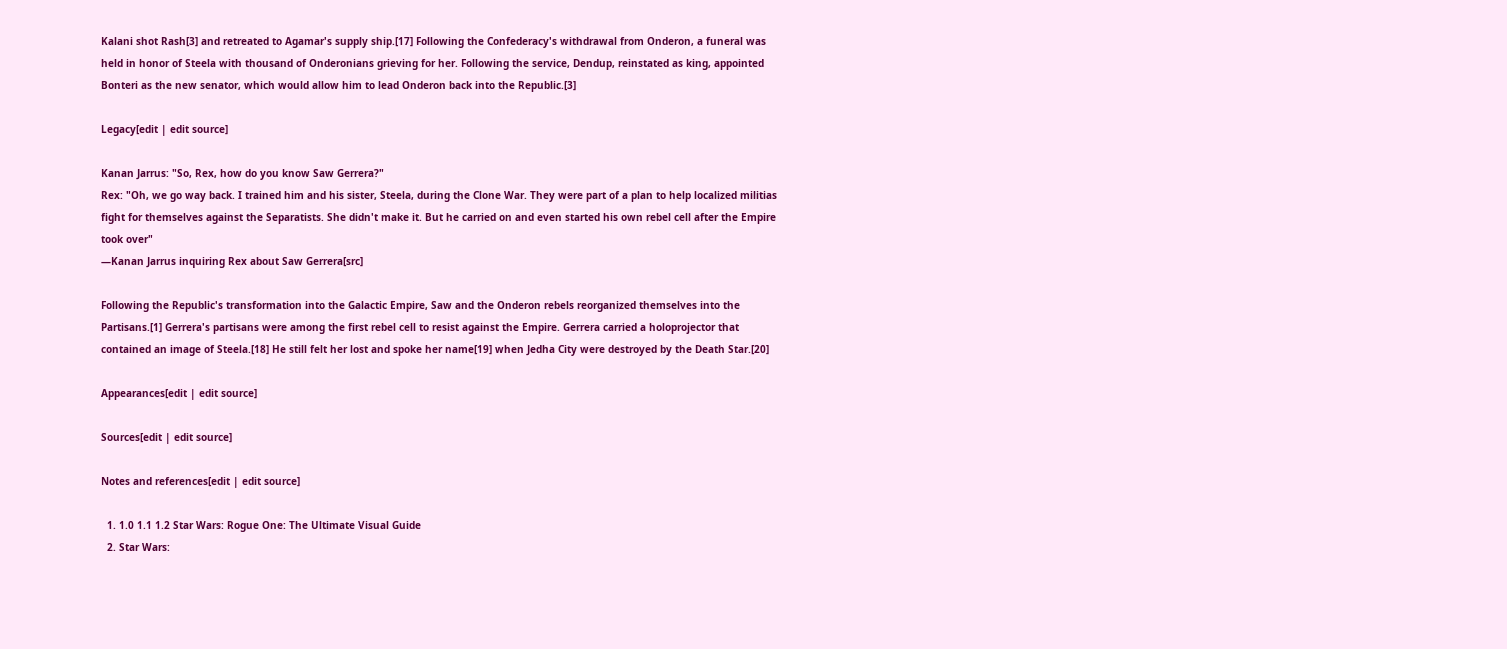Kalani shot Rash[3] and retreated to Agamar's supply ship.[17] Following the Confederacy's withdrawal from Onderon, a funeral was held in honor of Steela with thousand of Onderonians grieving for her. Following the service, Dendup, reinstated as king, appointed Bonteri as the new senator, which would allow him to lead Onderon back into the Republic.[3]

Legacy[edit | edit source]

Kanan Jarrus: "So, Rex, how do you know Saw Gerrera?"
Rex: "Oh, we go way back. I trained him and his sister, Steela, during the Clone War. They were part of a plan to help localized militias fight for themselves against the Separatists. She didn't make it. But he carried on and even started his own rebel cell after the Empire took over"
―Kanan Jarrus inquiring Rex about Saw Gerrera[src]

Following the Republic's transformation into the Galactic Empire, Saw and the Onderon rebels reorganized themselves into the Partisans.[1] Gerrera's partisans were among the first rebel cell to resist against the Empire. Gerrera carried a holoprojector that contained an image of Steela.[18] He still felt her lost and spoke her name[19] when Jedha City were destroyed by the Death Star.[20]

Appearances[edit | edit source]

Sources[edit | edit source]

Notes and references[edit | edit source]

  1. 1.0 1.1 1.2 Star Wars: Rogue One: The Ultimate Visual Guide
  2. Star Wars: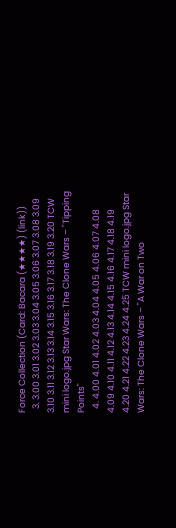Force Collection (Card: Bacara (★★★★) (link))
  3. 3.00 3.01 3.02 3.03 3.04 3.05 3.06 3.07 3.08 3.09 3.10 3.11 3.12 3.13 3.14 3.15 3.16 3.17 3.18 3.19 3.20 TCW mini logo.jpg Star Wars: The Clone Wars – "Tipping Points"
  4. 4.00 4.01 4.02 4.03 4.04 4.05 4.06 4.07 4.08 4.09 4.10 4.11 4.12 4.13 4.14 4.15 4.16 4.17 4.18 4.19 4.20 4.21 4.22 4.23 4.24 4.25 TCW mini logo.jpg Star Wars: The Clone Wars – "A War on Two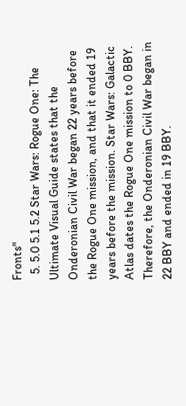Fronts"
  5. 5.0 5.1 5.2 Star Wars: Rogue One: The Ultimate Visual Guide states that the Onderonian Civil War began 22 years before the Rogue One mission, and that it ended 19 years before the mission. Star Wars: Galactic Atlas dates the Rogue One mission to 0 BBY. Therefore, the Onderonian Civil War began in 22 BBY and ended in 19 BBY.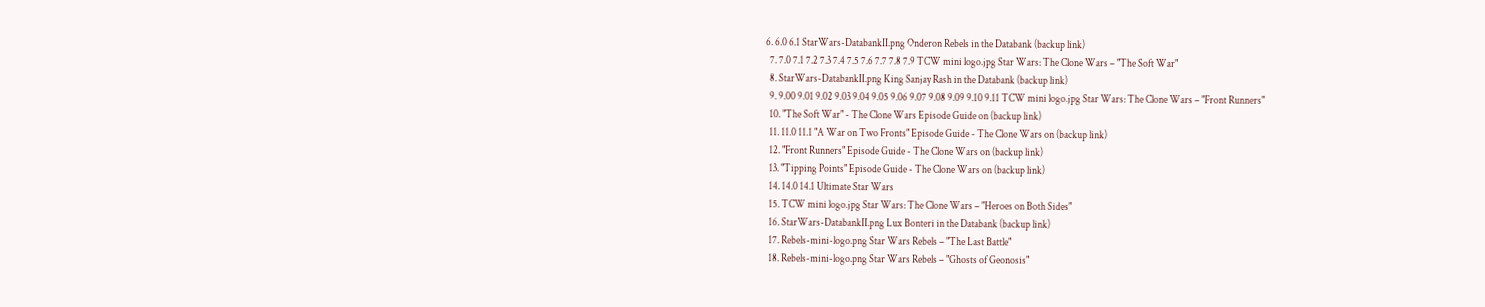6. 6.0 6.1 StarWars-DatabankII.png Onderon Rebels in the Databank (backup link)
  7. 7.0 7.1 7.2 7.3 7.4 7.5 7.6 7.7 7.8 7.9 TCW mini logo.jpg Star Wars: The Clone Wars – "The Soft War"
  8. StarWars-DatabankII.png King Sanjay Rash in the Databank (backup link)
  9. 9.00 9.01 9.02 9.03 9.04 9.05 9.06 9.07 9.08 9.09 9.10 9.11 TCW mini logo.jpg Star Wars: The Clone Wars – "Front Runners"
  10. "The Soft War" - The Clone Wars Episode Guide on (backup link)
  11. 11.0 11.1 "A War on Two Fronts" Episode Guide - The Clone Wars on (backup link)
  12. "Front Runners" Episode Guide - The Clone Wars on (backup link)
  13. "Tipping Points" Episode Guide - The Clone Wars on (backup link)
  14. 14.0 14.1 Ultimate Star Wars
  15. TCW mini logo.jpg Star Wars: The Clone Wars – "Heroes on Both Sides"
  16. StarWars-DatabankII.png Lux Bonteri in the Databank (backup link)
  17. Rebels-mini-logo.png Star Wars Rebels – "The Last Battle"
  18. Rebels-mini-logo.png Star Wars Rebels – "Ghosts of Geonosis"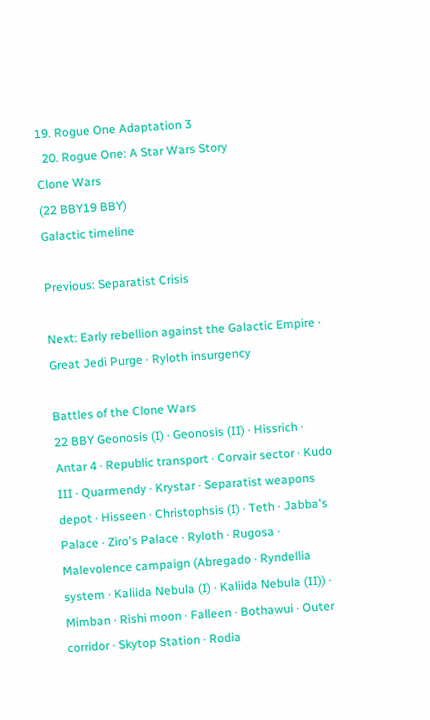19. Rogue One Adaptation 3
  20. Rogue One: A Star Wars Story
Clone Wars
(22 BBY19 BBY)
Galactic timeline

Previous: Separatist Crisis

Next: Early rebellion against the Galactic Empire · Great Jedi Purge · Ryloth insurgency

Battles of the Clone Wars
22 BBY Geonosis (I) · Geonosis (II) · Hissrich · Antar 4 · Republic transport · Corvair sector · Kudo III · Quarmendy · Krystar · Separatist weapons depot · Hisseen · Christophsis (I) · Teth · Jabba's Palace · Ziro's Palace · Ryloth · Rugosa · Malevolence campaign (Abregado · Ryndellia system · Kaliida Nebula (I) · Kaliida Nebula (II)) · Mimban · Rishi moon · Falleen · Bothawui · Outer corridor · Skytop Station · Rodia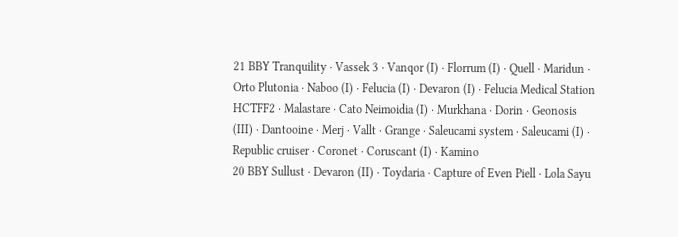21 BBY Tranquility · Vassek 3 · Vanqor (I) · Florrum (I) · Quell · Maridun · Orto Plutonia · Naboo (I) · Felucia (I) · Devaron (I) · Felucia Medical Station HCTFF2 · Malastare · Cato Neimoidia (I) · Murkhana · Dorin · Geonosis (III) · Dantooine · Merj · Vallt · Grange · Saleucami system · Saleucami (I) · Republic cruiser · Coronet · Coruscant (I) · Kamino
20 BBY Sullust · Devaron (II) · Toydaria · Capture of Even Piell · Lola Sayu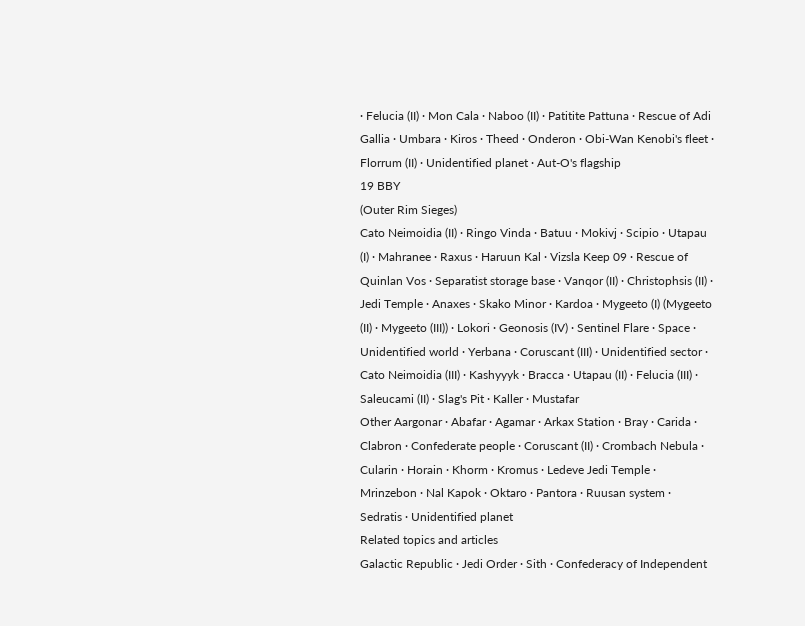· Felucia (II) · Mon Cala · Naboo (II) · Patitite Pattuna · Rescue of Adi Gallia · Umbara · Kiros · Theed · Onderon · Obi-Wan Kenobi's fleet · Florrum (II) · Unidentified planet · Aut-O's flagship
19 BBY
(Outer Rim Sieges)
Cato Neimoidia (II) · Ringo Vinda · Batuu · Mokivj · Scipio · Utapau (I) · Mahranee · Raxus · Haruun Kal · Vizsla Keep 09 · Rescue of Quinlan Vos · Separatist storage base · Vanqor (II) · Christophsis (II) · Jedi Temple · Anaxes · Skako Minor · Kardoa · Mygeeto (I) (Mygeeto (II) · Mygeeto (III)) · Lokori · Geonosis (IV) · Sentinel Flare · Space · Unidentified world · Yerbana · Coruscant (III) · Unidentified sector · Cato Neimoidia (III) · Kashyyyk · Bracca · Utapau (II) · Felucia (III) · Saleucami (II) · Slag's Pit · Kaller · Mustafar
Other Aargonar · Abafar · Agamar · Arkax Station · Bray · Carida · Clabron · Confederate people · Coruscant (II) · Crombach Nebula · Cularin · Horain · Khorm · Kromus · Ledeve Jedi Temple · Mrinzebon · Nal Kapok · Oktaro · Pantora · Ruusan system · Sedratis · Unidentified planet
Related topics and articles
Galactic Republic · Jedi Order · Sith · Confederacy of Independent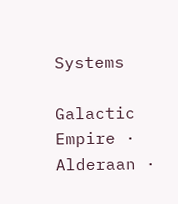Systems

Galactic Empire · Alderaan ·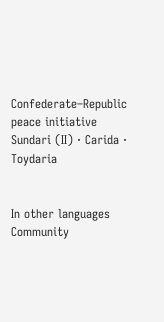Confederate–Republic peace initiative
Sundari (II) · Carida · Toydaria


In other languages
Community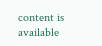content is available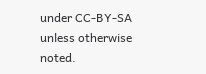under CC-BY-SA unless otherwise noted.